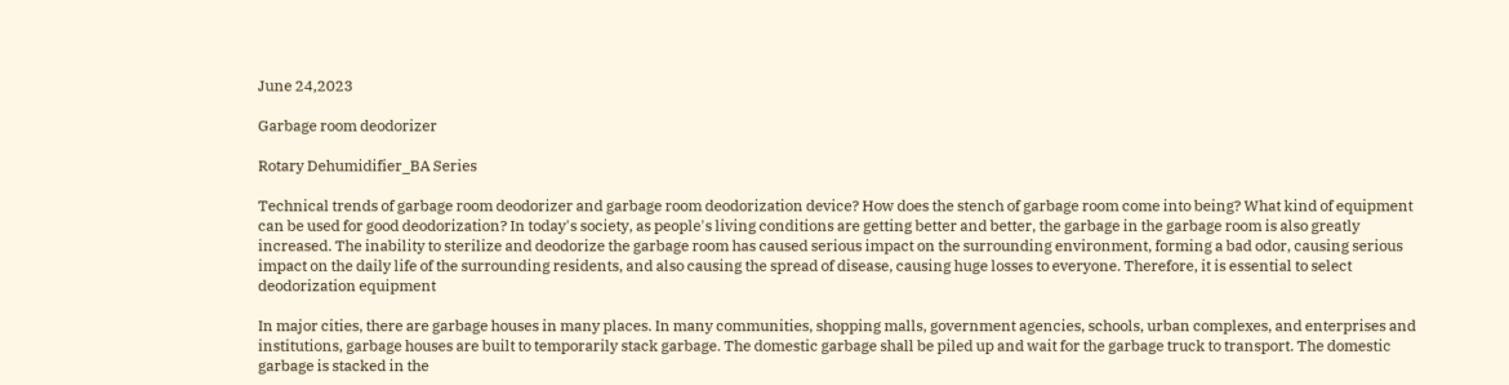June 24,2023

Garbage room deodorizer

Rotary Dehumidifier_BA Series

Technical trends of garbage room deodorizer and garbage room deodorization device? How does the stench of garbage room come into being? What kind of equipment can be used for good deodorization? In today's society, as people's living conditions are getting better and better, the garbage in the garbage room is also greatly increased. The inability to sterilize and deodorize the garbage room has caused serious impact on the surrounding environment, forming a bad odor, causing serious impact on the daily life of the surrounding residents, and also causing the spread of disease, causing huge losses to everyone. Therefore, it is essential to select deodorization equipment

In major cities, there are garbage houses in many places. In many communities, shopping malls, government agencies, schools, urban complexes, and enterprises and institutions, garbage houses are built to temporarily stack garbage. The domestic garbage shall be piled up and wait for the garbage truck to transport. The domestic garbage is stacked in the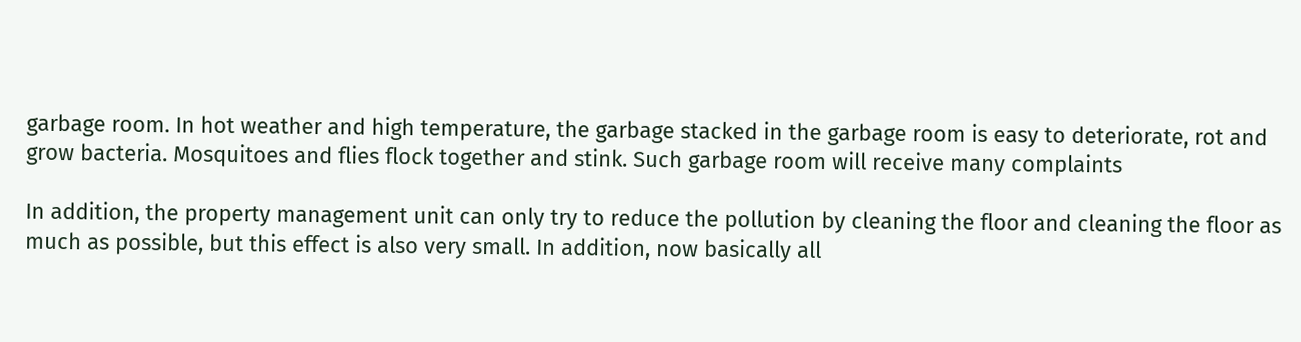garbage room. In hot weather and high temperature, the garbage stacked in the garbage room is easy to deteriorate, rot and grow bacteria. Mosquitoes and flies flock together and stink. Such garbage room will receive many complaints

In addition, the property management unit can only try to reduce the pollution by cleaning the floor and cleaning the floor as much as possible, but this effect is also very small. In addition, now basically all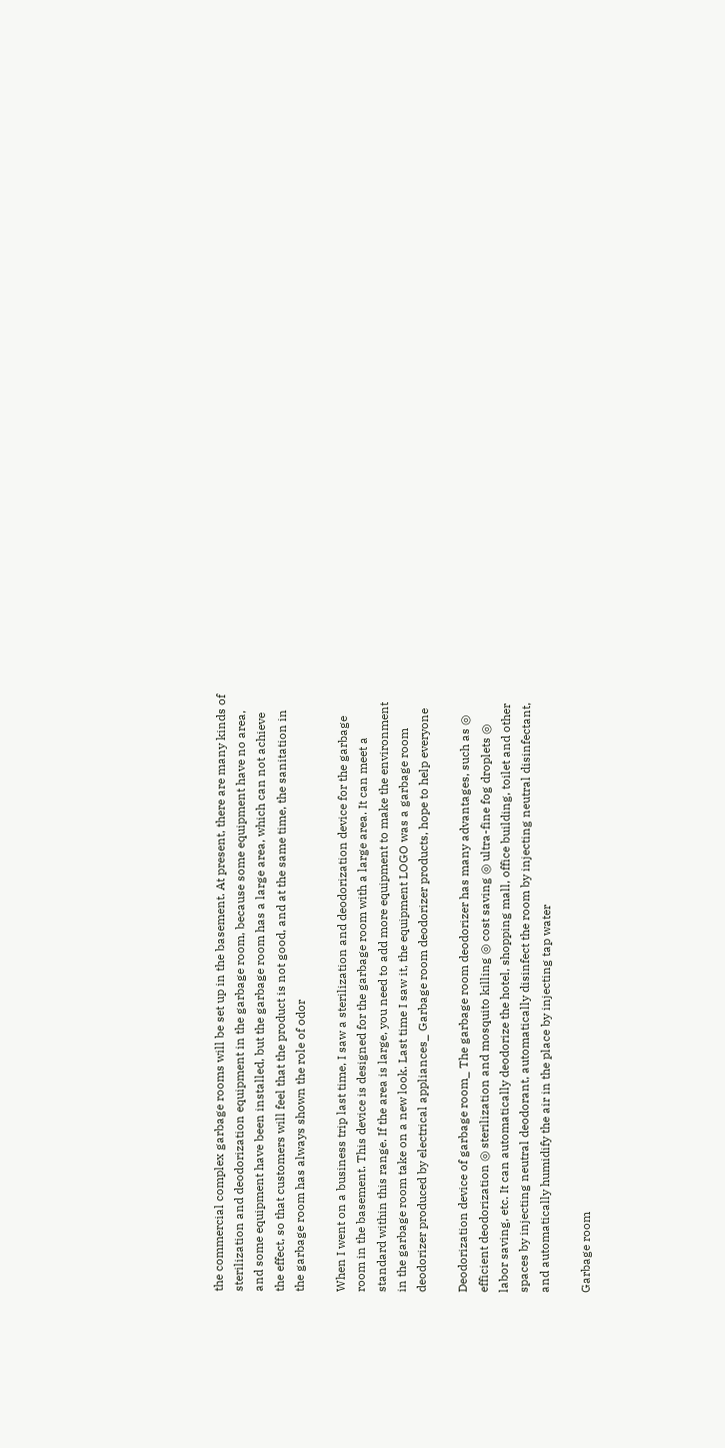the commercial complex garbage rooms will be set up in the basement. At present, there are many kinds of sterilization and deodorization equipment in the garbage room, because some equipment have no area, and some equipment have been installed, but the garbage room has a large area, which can not achieve the effect, so that customers will feel that the product is not good, and at the same time, the sanitation in the garbage room has always shown the role of odor

When I went on a business trip last time, I saw a sterilization and deodorization device for the garbage room in the basement. This device is designed for the garbage room with a large area. It can meet a standard within this range. If the area is large, you need to add more equipment to make the environment in the garbage room take on a new look. Last time I saw it, the equipment LOGO was a garbage room deodorizer produced by electrical appliances_ Garbage room deodorizer products, hope to help everyone

Deodorization device of garbage room_ The garbage room deodorizer has many advantages, such as ◎ efficient deodorization ◎ sterilization and mosquito killing ◎ cost saving ◎ ultra-fine fog droplets ◎ labor saving, etc. It can automatically deodorize the hotel, shopping mall, office building, toilet and other spaces by injecting neutral deodorant, automatically disinfect the room by injecting neutral disinfectant, and automatically humidify the air in the place by injecting tap water

Garbage room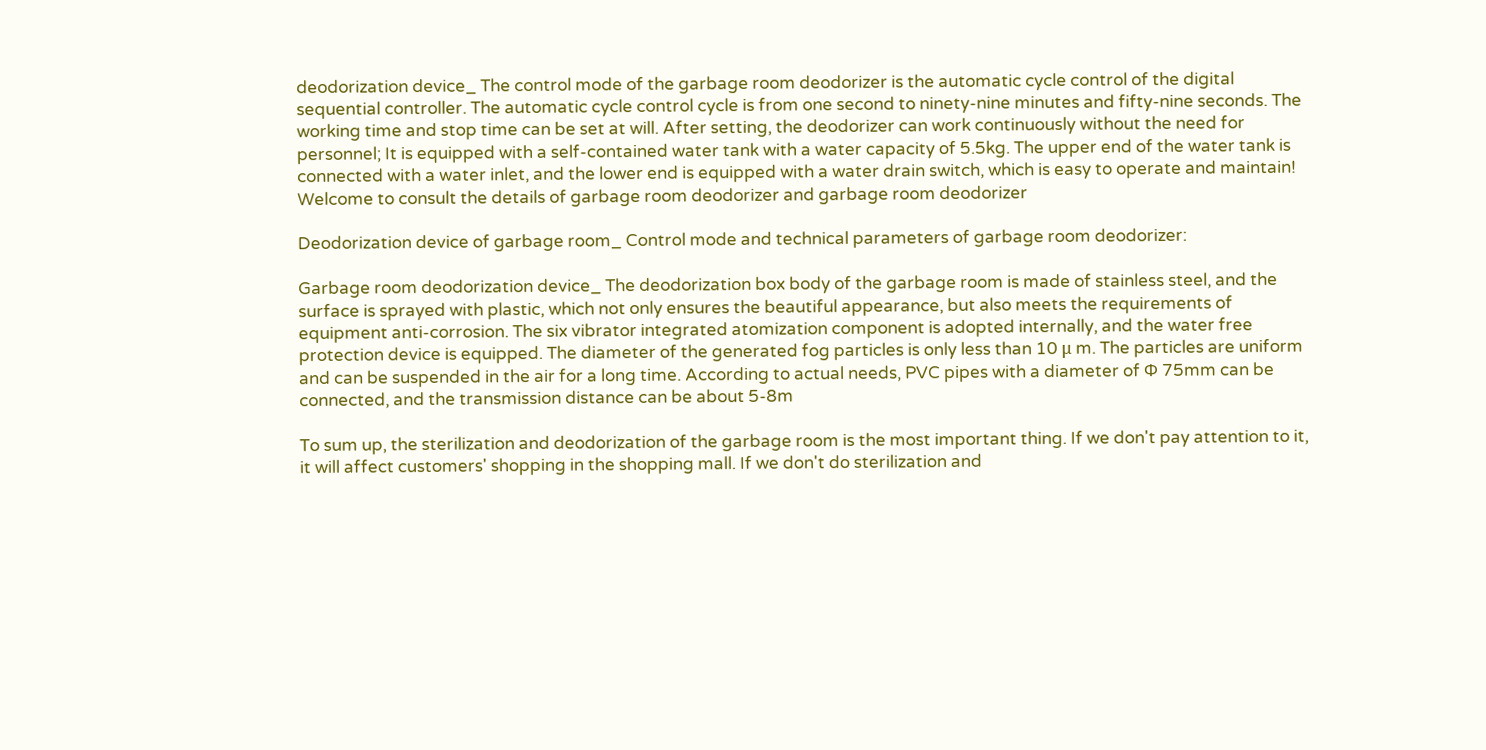deodorization device_ The control mode of the garbage room deodorizer is the automatic cycle control of the digital sequential controller. The automatic cycle control cycle is from one second to ninety-nine minutes and fifty-nine seconds. The working time and stop time can be set at will. After setting, the deodorizer can work continuously without the need for personnel; It is equipped with a self-contained water tank with a water capacity of 5.5kg. The upper end of the water tank is connected with a water inlet, and the lower end is equipped with a water drain switch, which is easy to operate and maintain! Welcome to consult the details of garbage room deodorizer and garbage room deodorizer

Deodorization device of garbage room_ Control mode and technical parameters of garbage room deodorizer:

Garbage room deodorization device_ The deodorization box body of the garbage room is made of stainless steel, and the surface is sprayed with plastic, which not only ensures the beautiful appearance, but also meets the requirements of equipment anti-corrosion. The six vibrator integrated atomization component is adopted internally, and the water free protection device is equipped. The diameter of the generated fog particles is only less than 10 μ m. The particles are uniform and can be suspended in the air for a long time. According to actual needs, PVC pipes with a diameter of Ф 75mm can be connected, and the transmission distance can be about 5-8m

To sum up, the sterilization and deodorization of the garbage room is the most important thing. If we don't pay attention to it, it will affect customers' shopping in the shopping mall. If we don't do sterilization and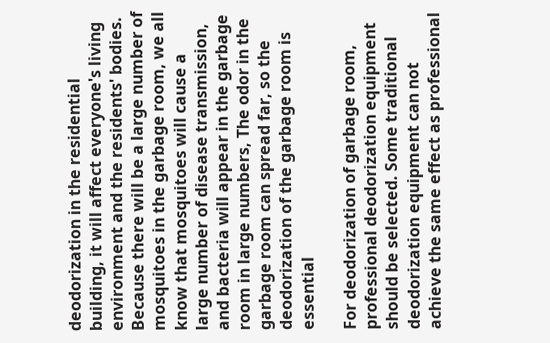deodorization in the residential building, it will affect everyone's living environment and the residents' bodies. Because there will be a large number of mosquitoes in the garbage room, we all know that mosquitoes will cause a large number of disease transmission, and bacteria will appear in the garbage room in large numbers, The odor in the garbage room can spread far, so the deodorization of the garbage room is essential

For deodorization of garbage room, professional deodorization equipment should be selected. Some traditional deodorization equipment can not achieve the same effect as professional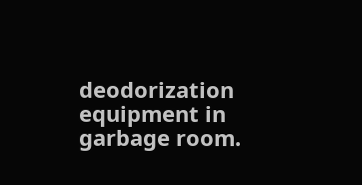deodorization equipment in garbage room.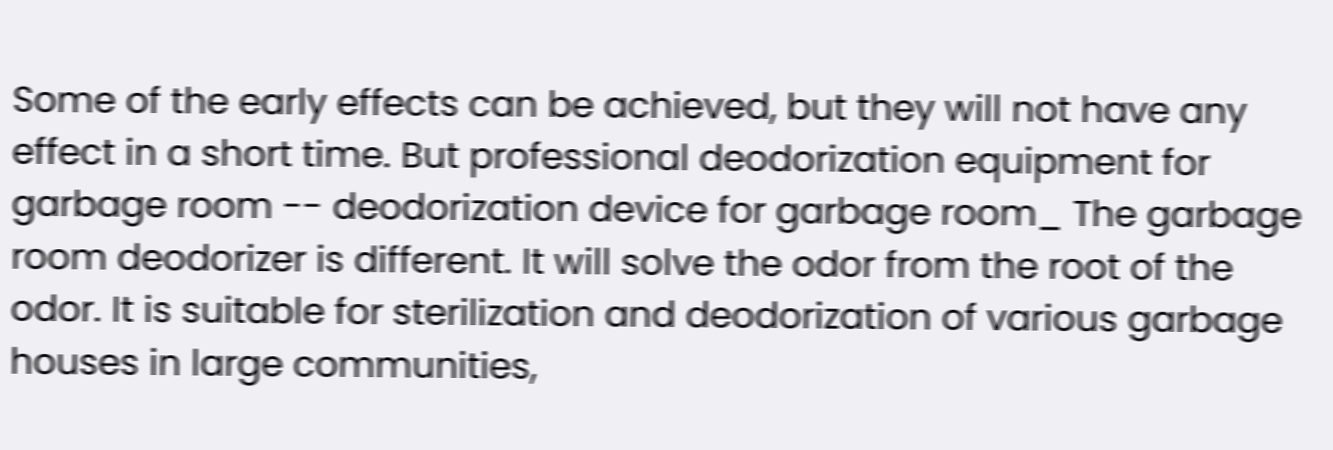Some of the early effects can be achieved, but they will not have any effect in a short time. But professional deodorization equipment for garbage room -- deodorization device for garbage room_ The garbage room deodorizer is different. It will solve the odor from the root of the odor. It is suitable for sterilization and deodorization of various garbage houses in large communities,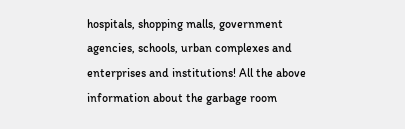hospitals, shopping malls, government agencies, schools, urban complexes and enterprises and institutions! All the above information about the garbage room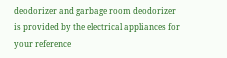deodorizer and garbage room deodorizer is provided by the electrical appliances for your reference